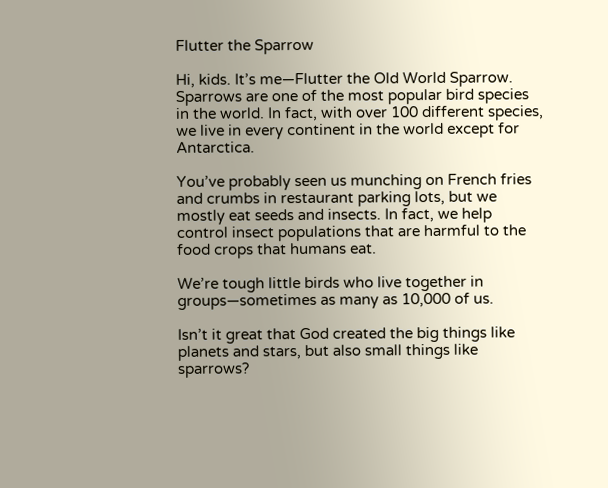Flutter the Sparrow

Hi, kids. It’s me—Flutter the Old World Sparrow. Sparrows are one of the most popular bird species in the world. In fact, with over 100 different species, we live in every continent in the world except for Antarctica.

You’ve probably seen us munching on French fries and crumbs in restaurant parking lots, but we mostly eat seeds and insects. In fact, we help control insect populations that are harmful to the food crops that humans eat.

We’re tough little birds who live together in groups—sometimes as many as 10,000 of us.

Isn’t it great that God created the big things like planets and stars, but also small things like sparrows?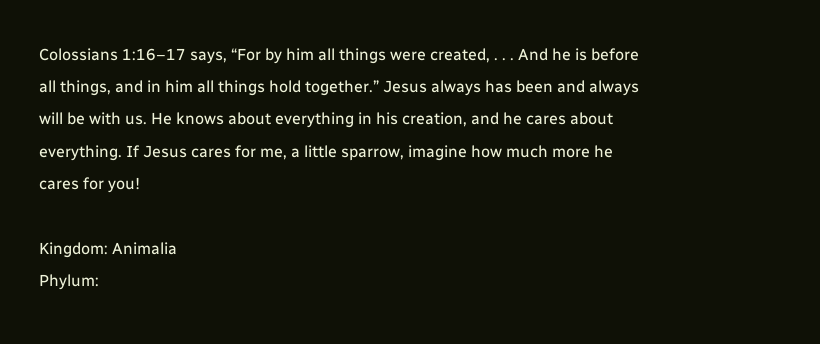Colossians 1:16–17 says, “For by him all things were created, . . . And he is before all things, and in him all things hold together.” Jesus always has been and always will be with us. He knows about everything in his creation, and he cares about everything. If Jesus cares for me, a little sparrow, imagine how much more he cares for you!

Kingdom: Animalia
Phylum: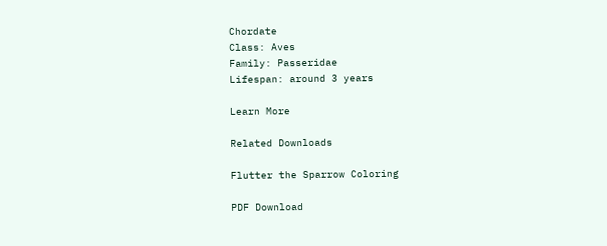Chordate
Class: Aves
Family: Passeridae
Lifespan: around 3 years

Learn More

Related Downloads

Flutter the Sparrow Coloring

PDF Download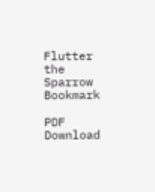Flutter the Sparrow Bookmark

PDF Download